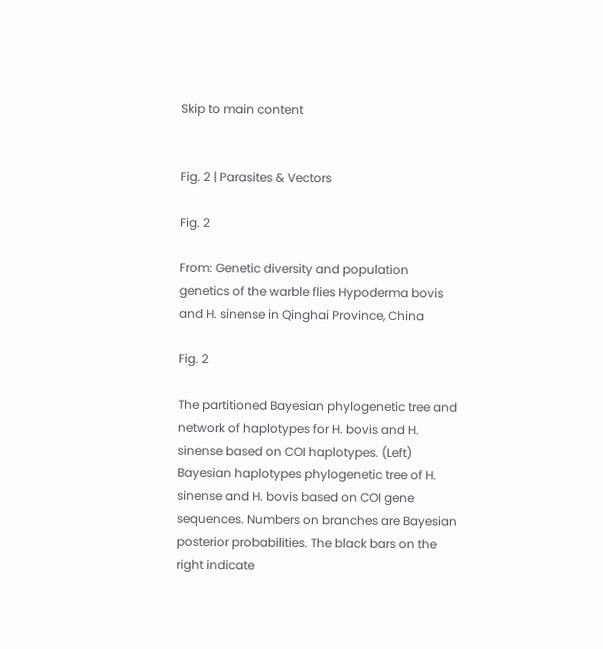Skip to main content


Fig. 2 | Parasites & Vectors

Fig. 2

From: Genetic diversity and population genetics of the warble flies Hypoderma bovis and H. sinense in Qinghai Province, China

Fig. 2

The partitioned Bayesian phylogenetic tree and network of haplotypes for H. bovis and H. sinense based on COI haplotypes. (Left) Bayesian haplotypes phylogenetic tree of H. sinense and H. bovis based on COI gene sequences. Numbers on branches are Bayesian posterior probabilities. The black bars on the right indicate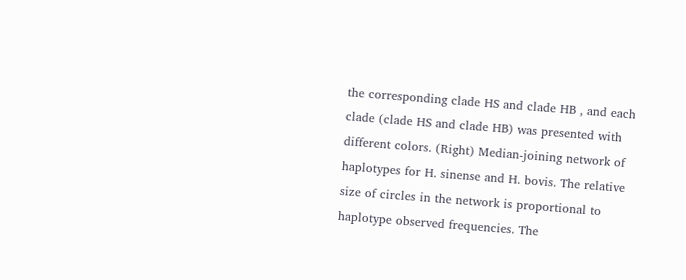the corresponding clade HS and clade HB , and each clade (clade HS and clade HB) was presented with different colors. (Right) Median-joining network of haplotypes for H. sinense and H. bovis. The relative size of circles in the network is proportional to haplotype observed frequencies. The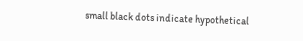small black dots indicate hypothetical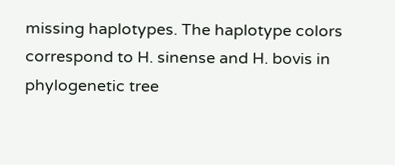missing haplotypes. The haplotype colors correspond to H. sinense and H. bovis in phylogenetic tree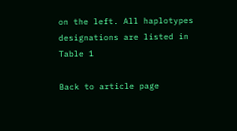on the left. All haplotypes designations are listed in Table 1

Back to article page